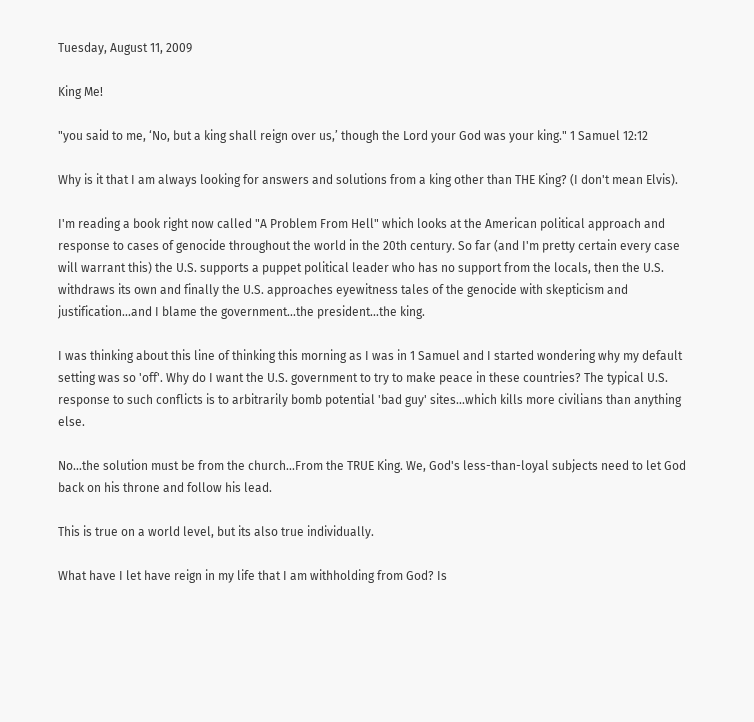Tuesday, August 11, 2009

King Me!

"you said to me, ‘No, but a king shall reign over us,’ though the Lord your God was your king." 1 Samuel 12:12

Why is it that I am always looking for answers and solutions from a king other than THE King? (I don't mean Elvis).

I'm reading a book right now called "A Problem From Hell" which looks at the American political approach and response to cases of genocide throughout the world in the 20th century. So far (and I'm pretty certain every case will warrant this) the U.S. supports a puppet political leader who has no support from the locals, then the U.S. withdraws its own and finally the U.S. approaches eyewitness tales of the genocide with skepticism and justification...and I blame the government...the president...the king.

I was thinking about this line of thinking this morning as I was in 1 Samuel and I started wondering why my default setting was so 'off'. Why do I want the U.S. government to try to make peace in these countries? The typical U.S. response to such conflicts is to arbitrarily bomb potential 'bad guy' sites...which kills more civilians than anything else.

No...the solution must be from the church...From the TRUE King. We, God's less-than-loyal subjects need to let God back on his throne and follow his lead.

This is true on a world level, but its also true individually.

What have I let have reign in my life that I am withholding from God? Is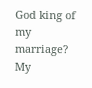God king of my marriage? My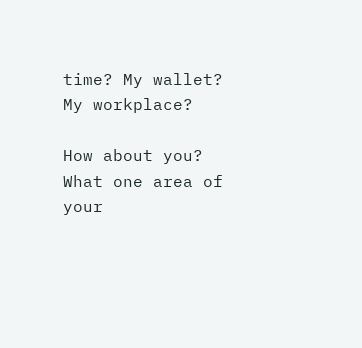time? My wallet? My workplace?

How about you? What one area of your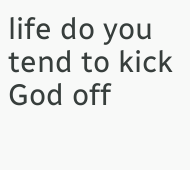life do you tend to kick God off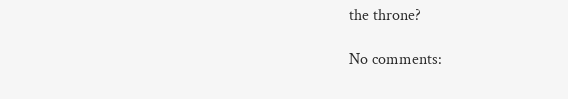the throne?

No comments: